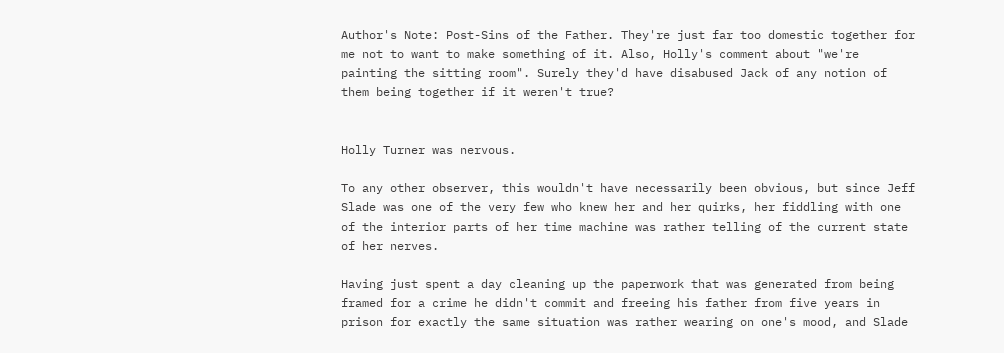Author's Note: Post-Sins of the Father. They're just far too domestic together for me not to want to make something of it. Also, Holly's comment about "we're painting the sitting room". Surely they'd have disabused Jack of any notion of them being together if it weren't true?


Holly Turner was nervous.

To any other observer, this wouldn't have necessarily been obvious, but since Jeff Slade was one of the very few who knew her and her quirks, her fiddling with one of the interior parts of her time machine was rather telling of the current state of her nerves.

Having just spent a day cleaning up the paperwork that was generated from being framed for a crime he didn't commit and freeing his father from five years in prison for exactly the same situation was rather wearing on one's mood, and Slade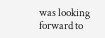was looking forward to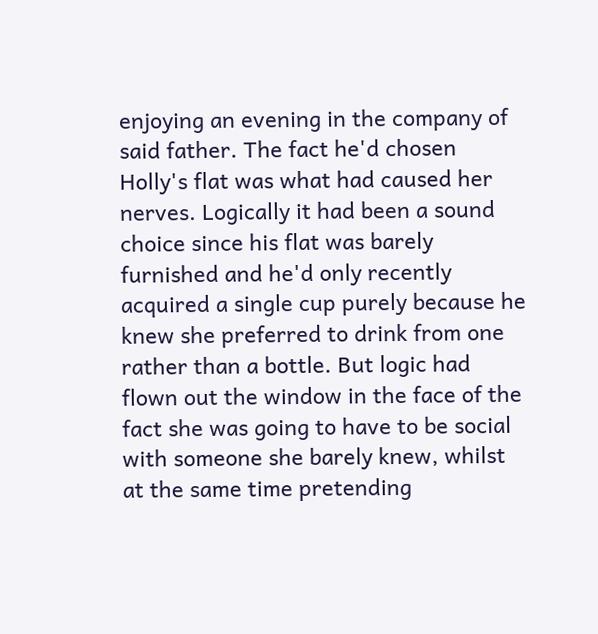enjoying an evening in the company of said father. The fact he'd chosen Holly's flat was what had caused her nerves. Logically it had been a sound choice since his flat was barely furnished and he'd only recently acquired a single cup purely because he knew she preferred to drink from one rather than a bottle. But logic had flown out the window in the face of the fact she was going to have to be social with someone she barely knew, whilst at the same time pretending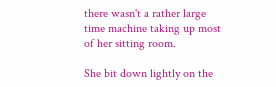there wasn't a rather large time machine taking up most of her sitting room.

She bit down lightly on the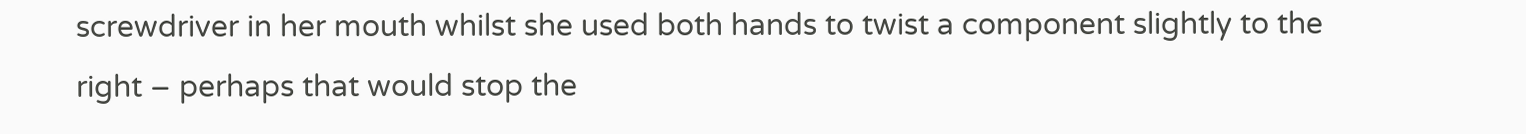screwdriver in her mouth whilst she used both hands to twist a component slightly to the right – perhaps that would stop the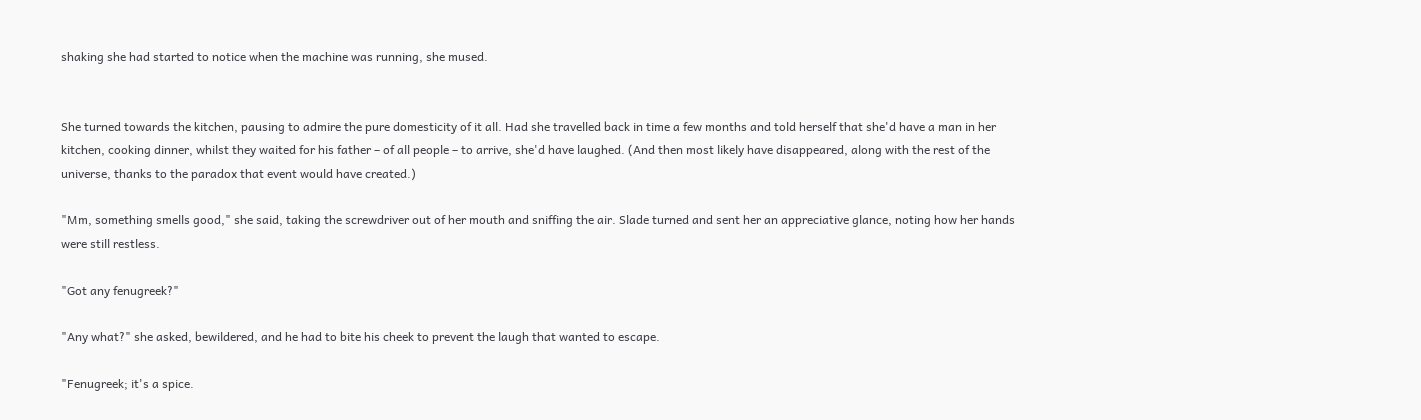shaking she had started to notice when the machine was running, she mused.


She turned towards the kitchen, pausing to admire the pure domesticity of it all. Had she travelled back in time a few months and told herself that she'd have a man in her kitchen, cooking dinner, whilst they waited for his father – of all people – to arrive, she'd have laughed. (And then most likely have disappeared, along with the rest of the universe, thanks to the paradox that event would have created.)

"Mm, something smells good," she said, taking the screwdriver out of her mouth and sniffing the air. Slade turned and sent her an appreciative glance, noting how her hands were still restless.

"Got any fenugreek?"

"Any what?" she asked, bewildered, and he had to bite his cheek to prevent the laugh that wanted to escape.

"Fenugreek; it's a spice.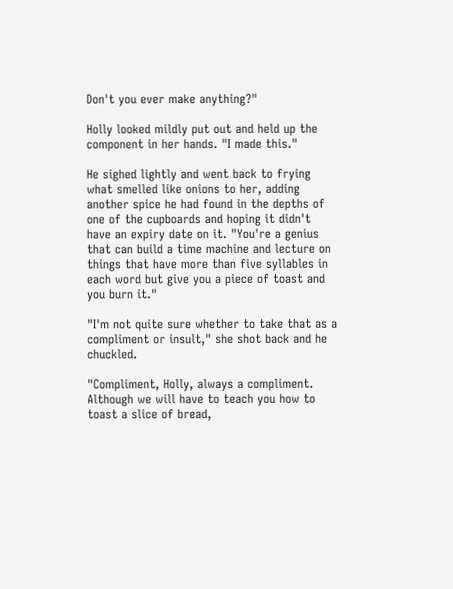Don't you ever make anything?"

Holly looked mildly put out and held up the component in her hands. "I made this."

He sighed lightly and went back to frying what smelled like onions to her, adding another spice he had found in the depths of one of the cupboards and hoping it didn't have an expiry date on it. "You're a genius that can build a time machine and lecture on things that have more than five syllables in each word but give you a piece of toast and you burn it."

"I'm not quite sure whether to take that as a compliment or insult," she shot back and he chuckled.

"Compliment, Holly, always a compliment. Although we will have to teach you how to toast a slice of bread,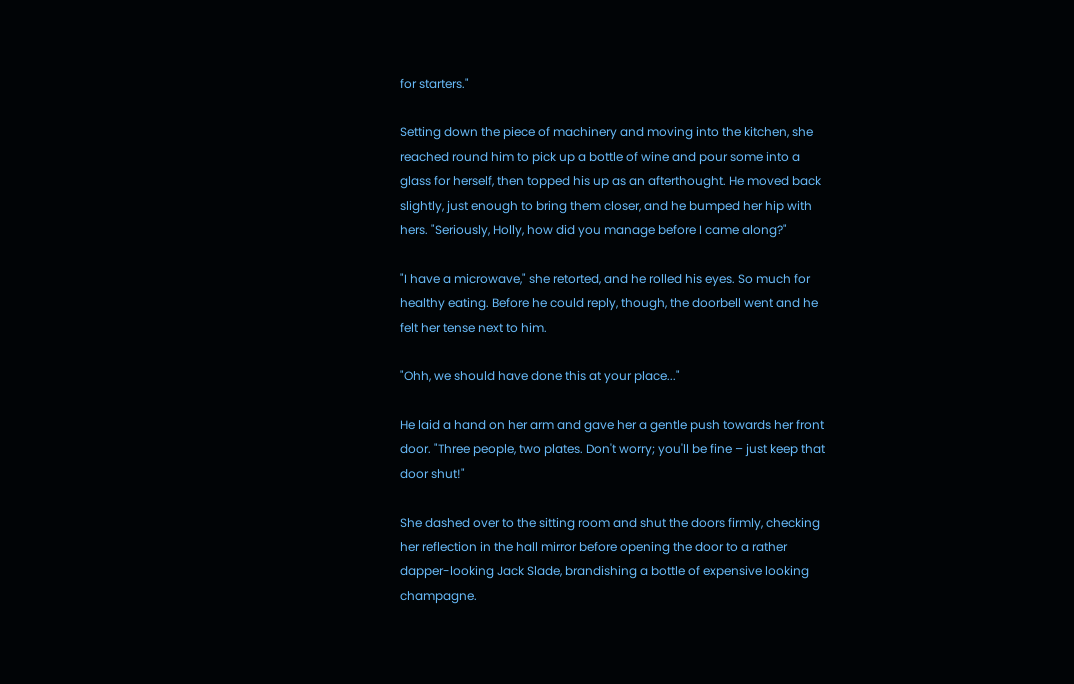for starters."

Setting down the piece of machinery and moving into the kitchen, she reached round him to pick up a bottle of wine and pour some into a glass for herself, then topped his up as an afterthought. He moved back slightly, just enough to bring them closer, and he bumped her hip with hers. "Seriously, Holly, how did you manage before I came along?"

"I have a microwave," she retorted, and he rolled his eyes. So much for healthy eating. Before he could reply, though, the doorbell went and he felt her tense next to him.

"Ohh, we should have done this at your place..."

He laid a hand on her arm and gave her a gentle push towards her front door. "Three people, two plates. Don't worry; you'll be fine – just keep that door shut!"

She dashed over to the sitting room and shut the doors firmly, checking her reflection in the hall mirror before opening the door to a rather dapper-looking Jack Slade, brandishing a bottle of expensive looking champagne.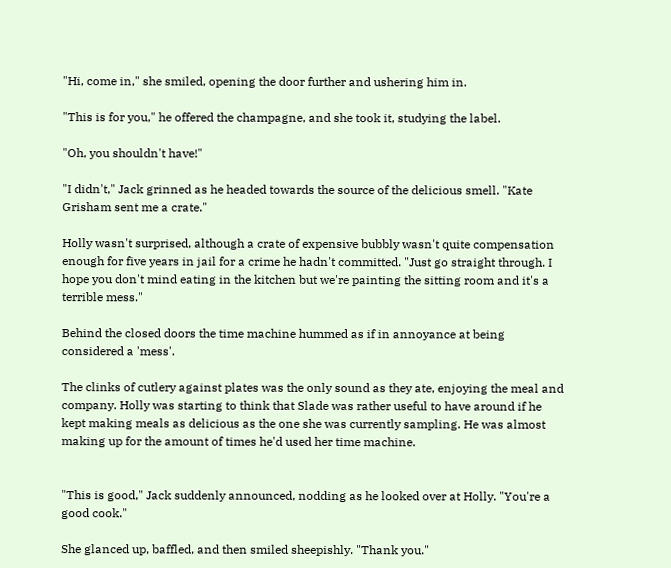"Hi, come in," she smiled, opening the door further and ushering him in.

"This is for you," he offered the champagne, and she took it, studying the label.

"Oh, you shouldn't have!"

"I didn't," Jack grinned as he headed towards the source of the delicious smell. "Kate Grisham sent me a crate."

Holly wasn't surprised, although a crate of expensive bubbly wasn't quite compensation enough for five years in jail for a crime he hadn't committed. "Just go straight through. I hope you don't mind eating in the kitchen but we're painting the sitting room and it's a terrible mess."

Behind the closed doors the time machine hummed as if in annoyance at being considered a 'mess'.

The clinks of cutlery against plates was the only sound as they ate, enjoying the meal and company. Holly was starting to think that Slade was rather useful to have around if he kept making meals as delicious as the one she was currently sampling. He was almost making up for the amount of times he'd used her time machine.


"This is good," Jack suddenly announced, nodding as he looked over at Holly. "You're a good cook."

She glanced up, baffled, and then smiled sheepishly. "Thank you."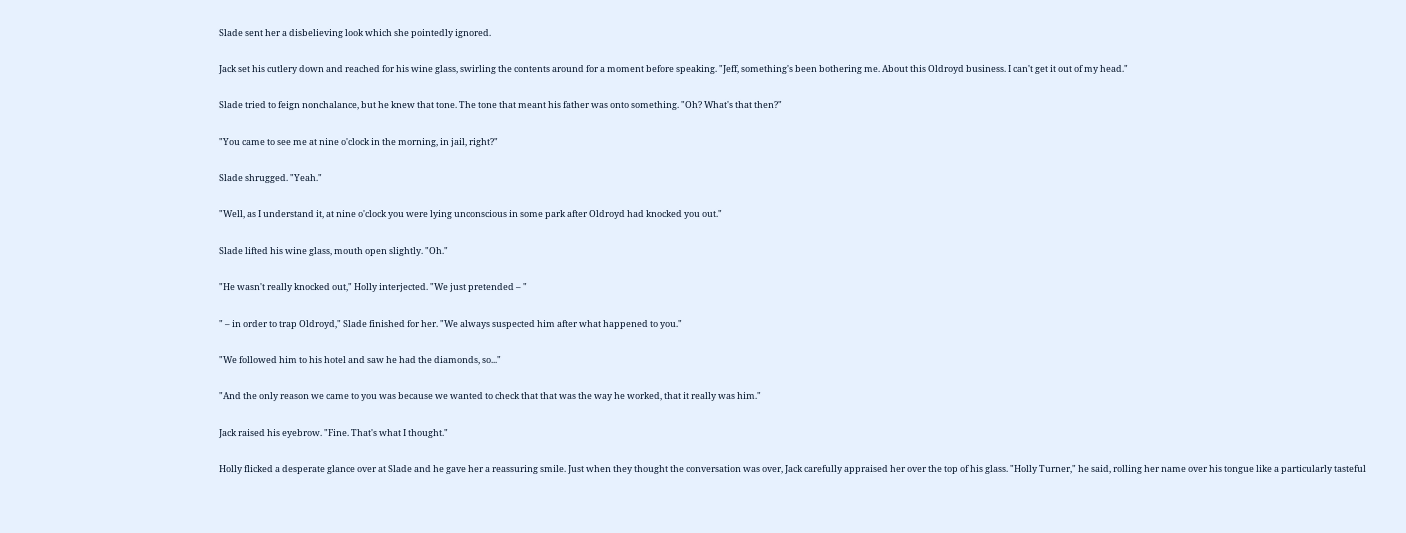Slade sent her a disbelieving look which she pointedly ignored.

Jack set his cutlery down and reached for his wine glass, swirling the contents around for a moment before speaking. "Jeff, something's been bothering me. About this Oldroyd business. I can't get it out of my head."

Slade tried to feign nonchalance, but he knew that tone. The tone that meant his father was onto something. "Oh? What's that then?"

"You came to see me at nine o'clock in the morning, in jail, right?"

Slade shrugged. "Yeah."

"Well, as I understand it, at nine o'clock you were lying unconscious in some park after Oldroyd had knocked you out."

Slade lifted his wine glass, mouth open slightly. "Oh."

"He wasn't really knocked out," Holly interjected. "We just pretended – "

" – in order to trap Oldroyd," Slade finished for her. "We always suspected him after what happened to you."

"We followed him to his hotel and saw he had the diamonds, so..."

"And the only reason we came to you was because we wanted to check that that was the way he worked, that it really was him."

Jack raised his eyebrow. "Fine. That's what I thought."

Holly flicked a desperate glance over at Slade and he gave her a reassuring smile. Just when they thought the conversation was over, Jack carefully appraised her over the top of his glass. "Holly Turner," he said, rolling her name over his tongue like a particularly tasteful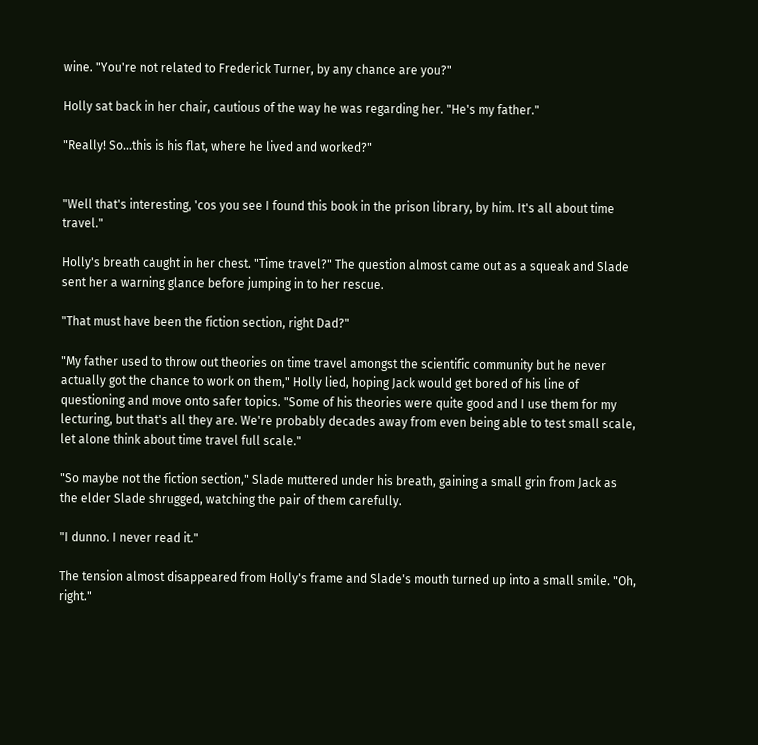wine. "You're not related to Frederick Turner, by any chance are you?"

Holly sat back in her chair, cautious of the way he was regarding her. "He's my father."

"Really! So...this is his flat, where he lived and worked?"


"Well that's interesting, 'cos you see I found this book in the prison library, by him. It's all about time travel."

Holly's breath caught in her chest. "Time travel?" The question almost came out as a squeak and Slade sent her a warning glance before jumping in to her rescue.

"That must have been the fiction section, right Dad?"

"My father used to throw out theories on time travel amongst the scientific community but he never actually got the chance to work on them," Holly lied, hoping Jack would get bored of his line of questioning and move onto safer topics. "Some of his theories were quite good and I use them for my lecturing, but that's all they are. We're probably decades away from even being able to test small scale, let alone think about time travel full scale."

"So maybe not the fiction section," Slade muttered under his breath, gaining a small grin from Jack as the elder Slade shrugged, watching the pair of them carefully.

"I dunno. I never read it."

The tension almost disappeared from Holly's frame and Slade's mouth turned up into a small smile. "Oh, right."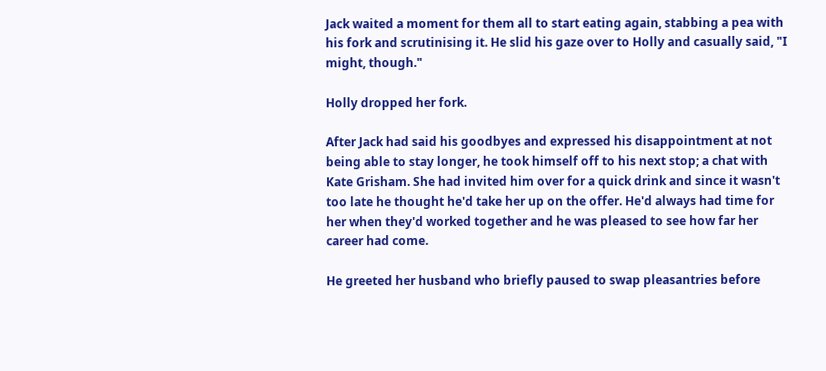Jack waited a moment for them all to start eating again, stabbing a pea with his fork and scrutinising it. He slid his gaze over to Holly and casually said, "I might, though."

Holly dropped her fork.

After Jack had said his goodbyes and expressed his disappointment at not being able to stay longer, he took himself off to his next stop; a chat with Kate Grisham. She had invited him over for a quick drink and since it wasn't too late he thought he'd take her up on the offer. He'd always had time for her when they'd worked together and he was pleased to see how far her career had come.

He greeted her husband who briefly paused to swap pleasantries before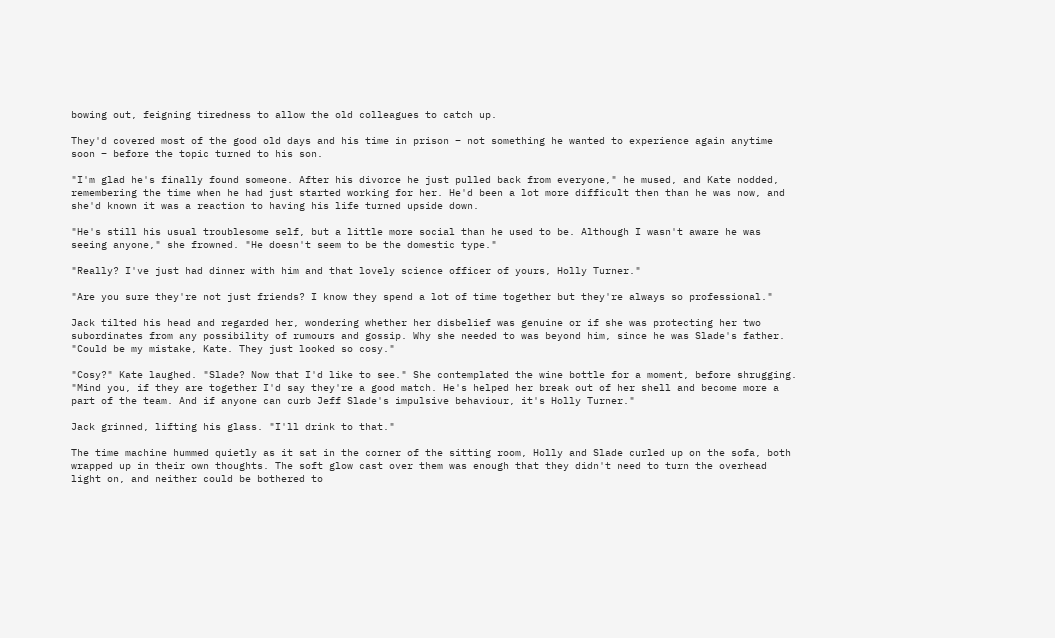bowing out, feigning tiredness to allow the old colleagues to catch up.

They'd covered most of the good old days and his time in prison – not something he wanted to experience again anytime soon – before the topic turned to his son.

"I'm glad he's finally found someone. After his divorce he just pulled back from everyone," he mused, and Kate nodded, remembering the time when he had just started working for her. He'd been a lot more difficult then than he was now, and she'd known it was a reaction to having his life turned upside down.

"He's still his usual troublesome self, but a little more social than he used to be. Although I wasn't aware he was seeing anyone," she frowned. "He doesn't seem to be the domestic type."

"Really? I've just had dinner with him and that lovely science officer of yours, Holly Turner."

"Are you sure they're not just friends? I know they spend a lot of time together but they're always so professional."

Jack tilted his head and regarded her, wondering whether her disbelief was genuine or if she was protecting her two subordinates from any possibility of rumours and gossip. Why she needed to was beyond him, since he was Slade's father. "Could be my mistake, Kate. They just looked so cosy."

"Cosy?" Kate laughed. "Slade? Now that I'd like to see." She contemplated the wine bottle for a moment, before shrugging. "Mind you, if they are together I'd say they're a good match. He's helped her break out of her shell and become more a part of the team. And if anyone can curb Jeff Slade's impulsive behaviour, it's Holly Turner."

Jack grinned, lifting his glass. "I'll drink to that."

The time machine hummed quietly as it sat in the corner of the sitting room, Holly and Slade curled up on the sofa, both wrapped up in their own thoughts. The soft glow cast over them was enough that they didn't need to turn the overhead light on, and neither could be bothered to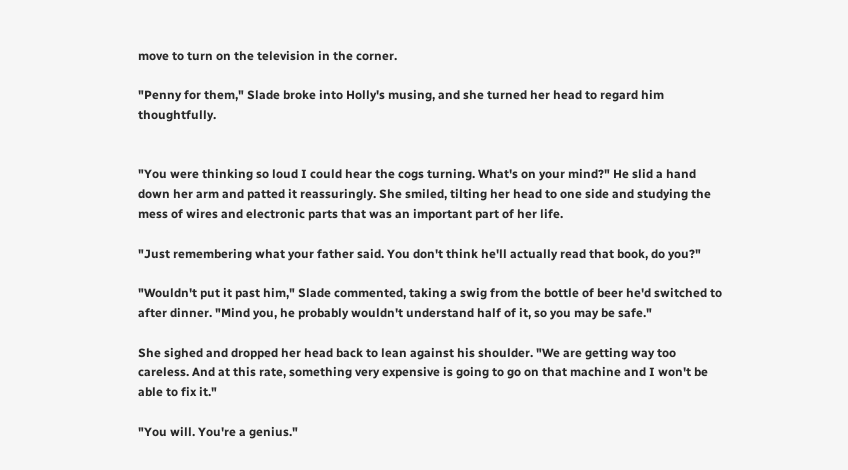move to turn on the television in the corner.

"Penny for them," Slade broke into Holly's musing, and she turned her head to regard him thoughtfully.


"You were thinking so loud I could hear the cogs turning. What's on your mind?" He slid a hand down her arm and patted it reassuringly. She smiled, tilting her head to one side and studying the mess of wires and electronic parts that was an important part of her life.

"Just remembering what your father said. You don't think he'll actually read that book, do you?"

"Wouldn't put it past him," Slade commented, taking a swig from the bottle of beer he'd switched to after dinner. "Mind you, he probably wouldn't understand half of it, so you may be safe."

She sighed and dropped her head back to lean against his shoulder. "We are getting way too careless. And at this rate, something very expensive is going to go on that machine and I won't be able to fix it."

"You will. You're a genius."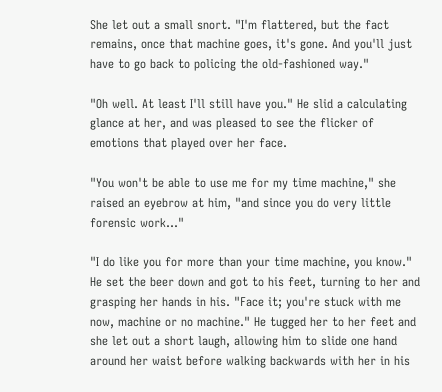She let out a small snort. "I'm flattered, but the fact remains, once that machine goes, it's gone. And you'll just have to go back to policing the old-fashioned way."

"Oh well. At least I'll still have you." He slid a calculating glance at her, and was pleased to see the flicker of emotions that played over her face.

"You won't be able to use me for my time machine," she raised an eyebrow at him, "and since you do very little forensic work..."

"I do like you for more than your time machine, you know." He set the beer down and got to his feet, turning to her and grasping her hands in his. "Face it; you're stuck with me now, machine or no machine." He tugged her to her feet and she let out a short laugh, allowing him to slide one hand around her waist before walking backwards with her in his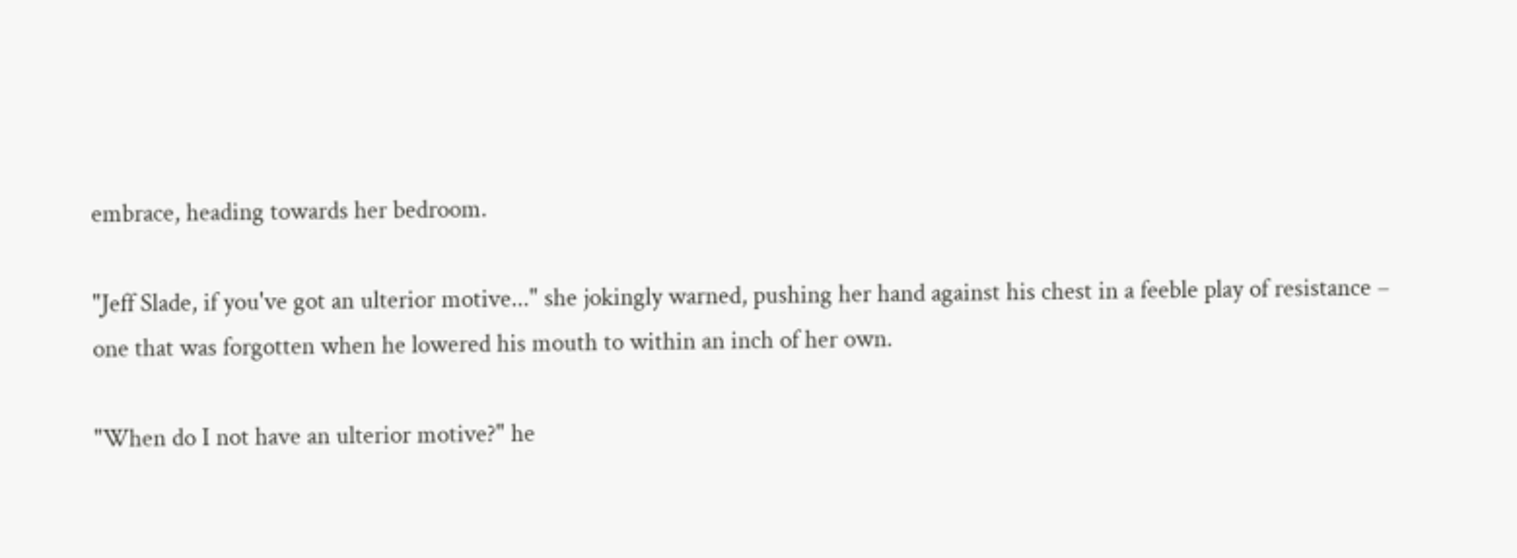embrace, heading towards her bedroom.

"Jeff Slade, if you've got an ulterior motive..." she jokingly warned, pushing her hand against his chest in a feeble play of resistance – one that was forgotten when he lowered his mouth to within an inch of her own.

"When do I not have an ulterior motive?" he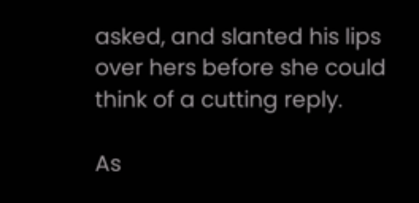asked, and slanted his lips over hers before she could think of a cutting reply.

As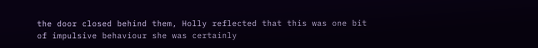the door closed behind them, Holly reflected that this was one bit of impulsive behaviour she was certainly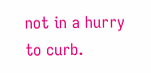not in a hurry to curb.